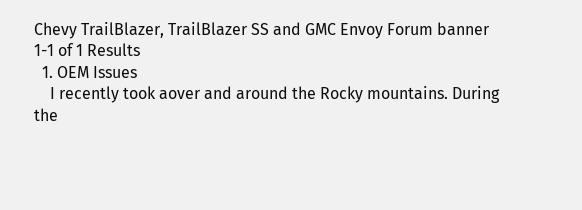Chevy TrailBlazer, TrailBlazer SS and GMC Envoy Forum banner
1-1 of 1 Results
  1. OEM Issues
    I recently took aover and around the Rocky mountains. During the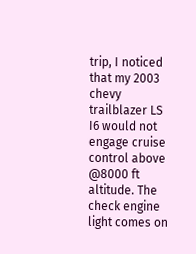trip, I noticed that my 2003 chevy trailblazer LS I6 would not engage cruise control above @8000 ft altitude. The check engine light comes on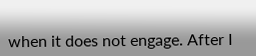when it does not engage. After I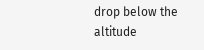drop below the altitude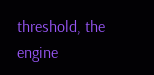threshold, the engine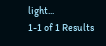light...
1-1 of 1 Results